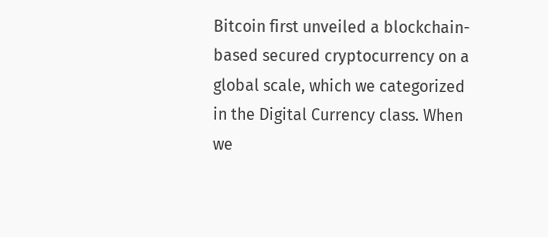Bitcoin first unveiled a blockchain-based secured cryptocurrency on a global scale, which we categorized in the Digital Currency class. When we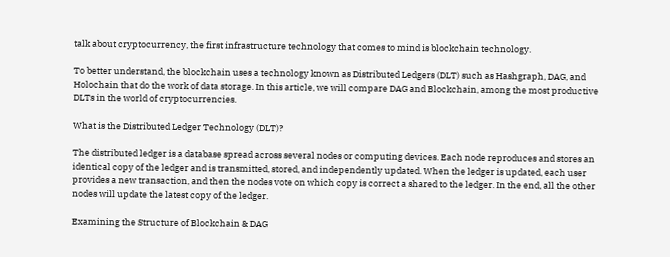talk about cryptocurrency, the first infrastructure technology that comes to mind is blockchain technology.

To better understand, the blockchain uses a technology known as Distributed Ledgers (DLT) such as Hashgraph, DAG, and Holochain that do the work of data storage. In this article, we will compare DAG and Blockchain, among the most productive DLTs in the world of cryptocurrencies.

What is the Distributed Ledger Technology (DLT)?

The distributed ledger is a database spread across several nodes or computing devices. Each node reproduces and stores an identical copy of the ledger and is transmitted, stored, and independently updated. When the ledger is updated, each user provides a new transaction, and then the nodes vote on which copy is correct a shared to the ledger. In the end, all the other nodes will update the latest copy of the ledger.

Examining the Structure of Blockchain & DAG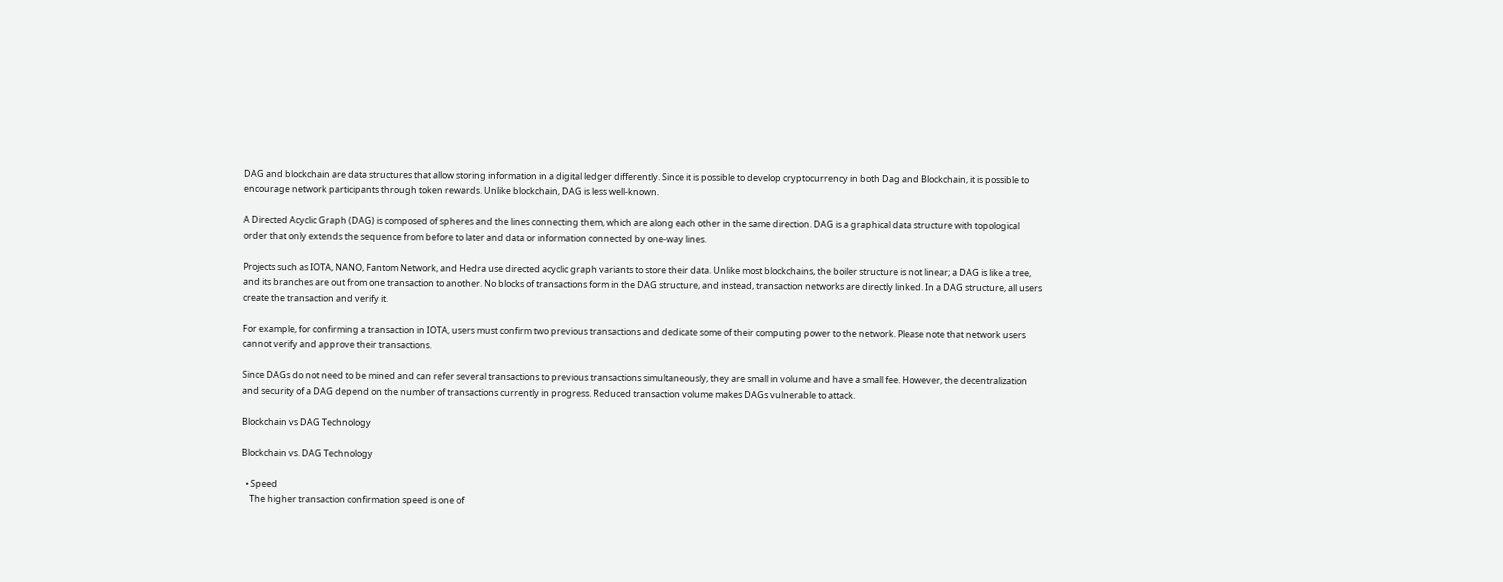DAG and blockchain are data structures that allow storing information in a digital ledger differently. Since it is possible to develop cryptocurrency in both Dag and Blockchain, it is possible to encourage network participants through token rewards. Unlike blockchain, DAG is less well-known.

A Directed Acyclic Graph (DAG) is composed of spheres and the lines connecting them, which are along each other in the same direction. DAG is a graphical data structure with topological order that only extends the sequence from before to later and data or information connected by one-way lines.

Projects such as IOTA, NANO, Fantom Network, and Hedra use directed acyclic graph variants to store their data. Unlike most blockchains, the boiler structure is not linear; a DAG is like a tree, and its branches are out from one transaction to another. No blocks of transactions form in the DAG structure, and instead, transaction networks are directly linked. In a DAG structure, all users create the transaction and verify it.

For example, for confirming a transaction in IOTA, users must confirm two previous transactions and dedicate some of their computing power to the network. Please note that network users cannot verify and approve their transactions.

Since DAGs do not need to be mined and can refer several transactions to previous transactions simultaneously, they are small in volume and have a small fee. However, the decentralization and security of a DAG depend on the number of transactions currently in progress. Reduced transaction volume makes DAGs vulnerable to attack.

Blockchain vs DAG Technology

Blockchain vs. DAG Technology

  • Speed
    The higher transaction confirmation speed is one of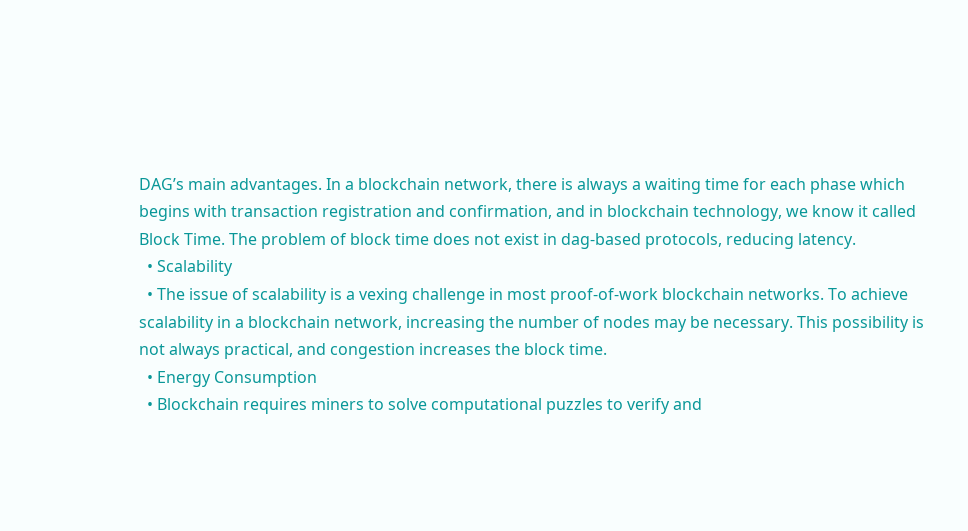DAG’s main advantages. In a blockchain network, there is always a waiting time for each phase which begins with transaction registration and confirmation, and in blockchain technology, we know it called Block Time. The problem of block time does not exist in dag-based protocols, reducing latency.
  • Scalability
  • The issue of scalability is a vexing challenge in most proof-of-work blockchain networks. To achieve scalability in a blockchain network, increasing the number of nodes may be necessary. This possibility is not always practical, and congestion increases the block time.
  • Energy Consumption
  • Blockchain requires miners to solve computational puzzles to verify and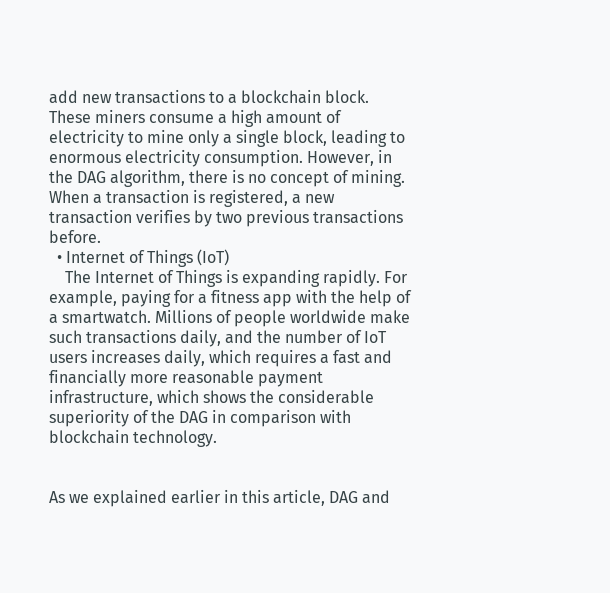add new transactions to a blockchain block. These miners consume a high amount of electricity to mine only a single block, leading to enormous electricity consumption. However, in the DAG algorithm, there is no concept of mining. When a transaction is registered, a new transaction verifies by two previous transactions before.
  • Internet of Things (IoT)
    The Internet of Things is expanding rapidly. For example, paying for a fitness app with the help of a smartwatch. Millions of people worldwide make such transactions daily, and the number of IoT users increases daily, which requires a fast and financially more reasonable payment infrastructure, which shows the considerable superiority of the DAG in comparison with blockchain technology.


As we explained earlier in this article, DAG and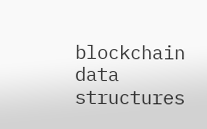blockchain data structures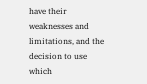have their weaknesses and limitations, and the decision to use which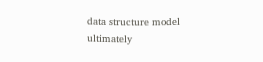data structure model ultimately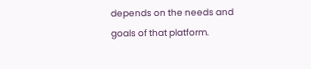depends on the needs and goals of that platform.